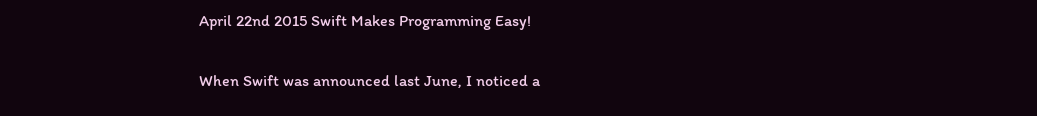April 22nd 2015 Swift Makes Programming Easy!

When Swift was announced last June, I noticed a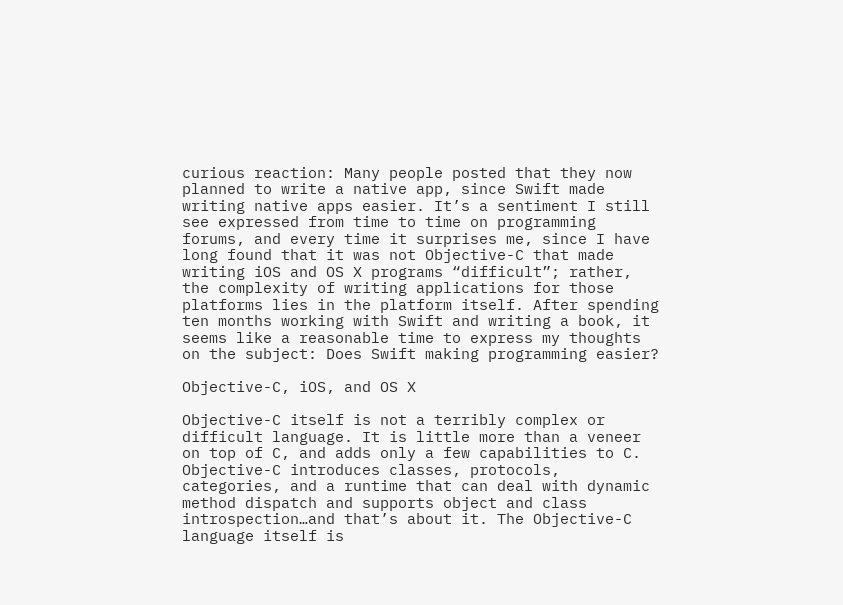curious reaction: Many people posted that they now planned to write a native app, since Swift made writing native apps easier. It’s a sentiment I still see expressed from time to time on programming forums, and every time it surprises me, since I have long found that it was not Objective-C that made writing iOS and OS X programs “difficult”; rather, the complexity of writing applications for those platforms lies in the platform itself. After spending ten months working with Swift and writing a book, it seems like a reasonable time to express my thoughts on the subject: Does Swift making programming easier?

Objective-C, iOS, and OS X

Objective-C itself is not a terribly complex or difficult language. It is little more than a veneer on top of C, and adds only a few capabilities to C. Objective-C introduces classes, protocols, categories, and a runtime that can deal with dynamic method dispatch and supports object and class introspection…and that’s about it. The Objective-C language itself is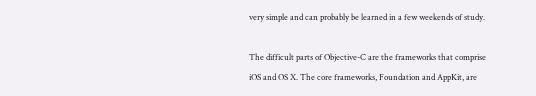very simple and can probably be learned in a few weekends of study.

The difficult parts of Objective-C are the frameworks that comprise iOS and OS X. The core frameworks, Foundation and AppKit, are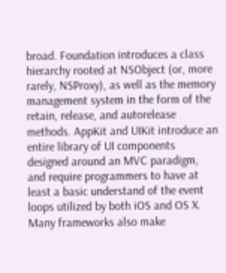broad. Foundation introduces a class hierarchy rooted at NSObject (or, more rarely, NSProxy), as well as the memory management system in the form of the retain, release, and autorelease methods. AppKit and UIKit introduce an entire library of UI components designed around an MVC paradigm, and require programmers to have at least a basic understand of the event loops utilized by both iOS and OS X. Many frameworks also make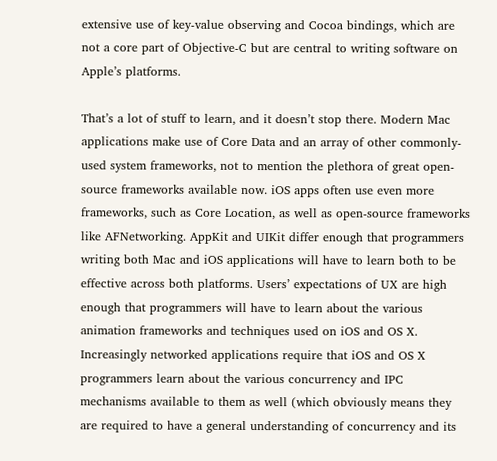extensive use of key-value observing and Cocoa bindings, which are not a core part of Objective-C but are central to writing software on Apple’s platforms.

That’s a lot of stuff to learn, and it doesn’t stop there. Modern Mac applications make use of Core Data and an array of other commonly-used system frameworks, not to mention the plethora of great open-source frameworks available now. iOS apps often use even more frameworks, such as Core Location, as well as open-source frameworks like AFNetworking. AppKit and UIKit differ enough that programmers writing both Mac and iOS applications will have to learn both to be effective across both platforms. Users’ expectations of UX are high enough that programmers will have to learn about the various animation frameworks and techniques used on iOS and OS X. Increasingly networked applications require that iOS and OS X programmers learn about the various concurrency and IPC mechanisms available to them as well (which obviously means they are required to have a general understanding of concurrency and its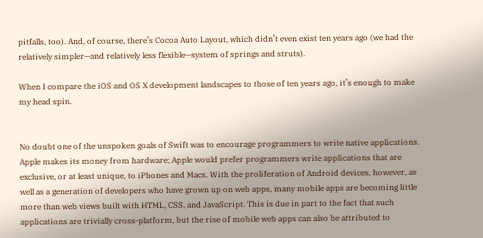pitfalls, too). And, of course, there’s Cocoa Auto Layout, which didn’t even exist ten years ago (we had the relatively simpler—and relatively less flexible—system of springs and struts).

When I compare the iOS and OS X development landscapes to those of ten years ago, it’s enough to make my head spin.


No doubt one of the unspoken goals of Swift was to encourage programmers to write native applications. Apple makes its money from hardware; Apple would prefer programmers write applications that are exclusive, or at least unique, to iPhones and Macs. With the proliferation of Android devices, however, as well as a generation of developers who have grown up on web apps, many mobile apps are becoming little more than web views built with HTML, CSS, and JavaScript. This is due in part to the fact that such applications are trivially cross-platform, but the rise of mobile web apps can also be attributed to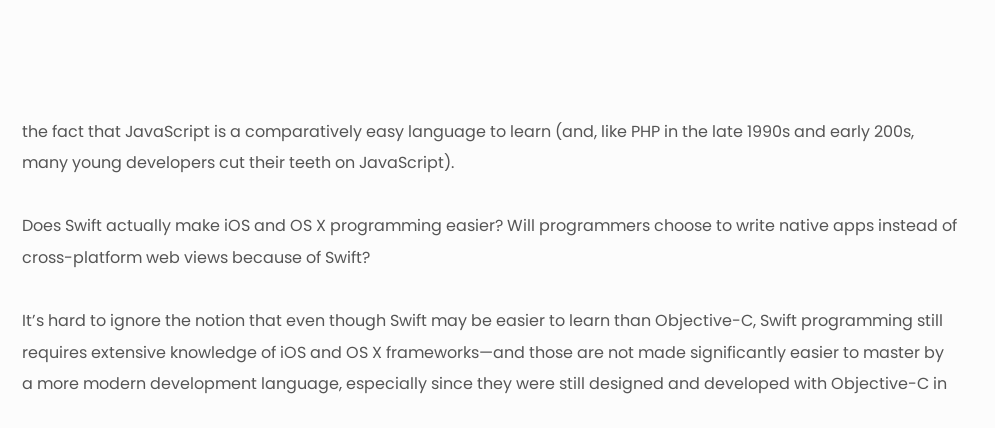the fact that JavaScript is a comparatively easy language to learn (and, like PHP in the late 1990s and early 200s, many young developers cut their teeth on JavaScript).

Does Swift actually make iOS and OS X programming easier? Will programmers choose to write native apps instead of cross-platform web views because of Swift?

It’s hard to ignore the notion that even though Swift may be easier to learn than Objective-C, Swift programming still requires extensive knowledge of iOS and OS X frameworks—and those are not made significantly easier to master by a more modern development language, especially since they were still designed and developed with Objective-C in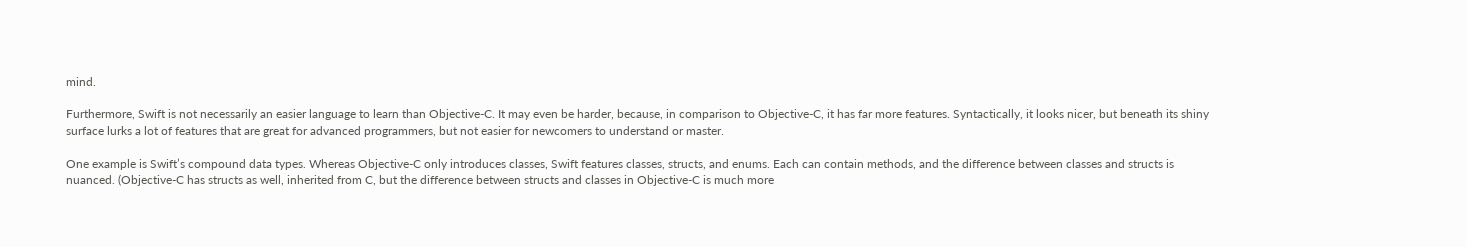mind.

Furthermore, Swift is not necessarily an easier language to learn than Objective-C. It may even be harder, because, in comparison to Objective-C, it has far more features. Syntactically, it looks nicer, but beneath its shiny surface lurks a lot of features that are great for advanced programmers, but not easier for newcomers to understand or master.

One example is Swift’s compound data types. Whereas Objective-C only introduces classes, Swift features classes, structs, and enums. Each can contain methods, and the difference between classes and structs is nuanced. (Objective-C has structs as well, inherited from C, but the difference between structs and classes in Objective-C is much more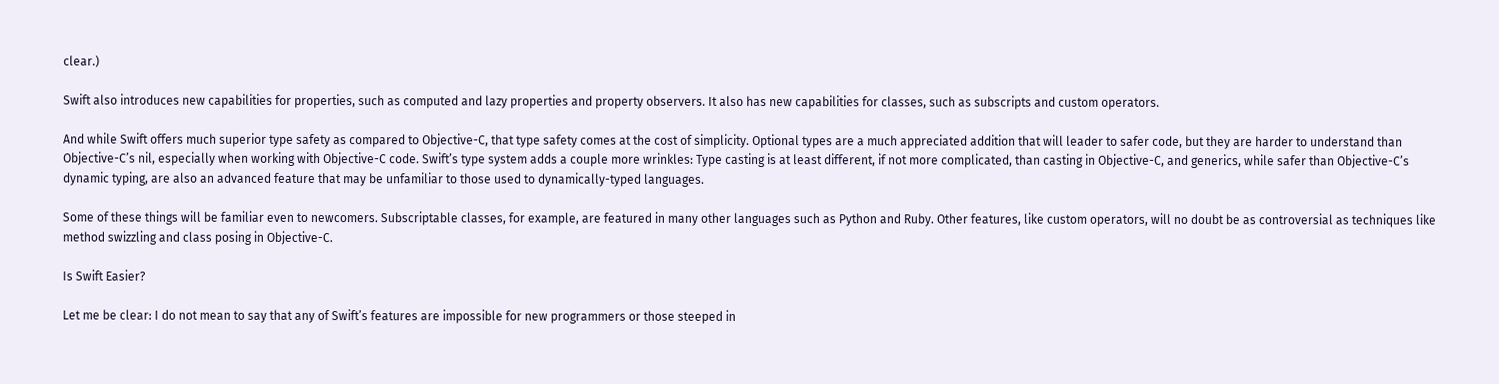clear.)

Swift also introduces new capabilities for properties, such as computed and lazy properties and property observers. It also has new capabilities for classes, such as subscripts and custom operators.

And while Swift offers much superior type safety as compared to Objective-C, that type safety comes at the cost of simplicity. Optional types are a much appreciated addition that will leader to safer code, but they are harder to understand than Objective-C’s nil, especially when working with Objective-C code. Swift’s type system adds a couple more wrinkles: Type casting is at least different, if not more complicated, than casting in Objective-C, and generics, while safer than Objective-C’s dynamic typing, are also an advanced feature that may be unfamiliar to those used to dynamically-typed languages.

Some of these things will be familiar even to newcomers. Subscriptable classes, for example, are featured in many other languages such as Python and Ruby. Other features, like custom operators, will no doubt be as controversial as techniques like method swizzling and class posing in Objective-C.

Is Swift Easier?

Let me be clear: I do not mean to say that any of Swift’s features are impossible for new programmers or those steeped in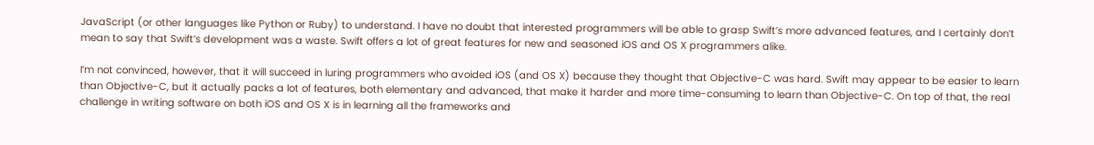JavaScript (or other languages like Python or Ruby) to understand. I have no doubt that interested programmers will be able to grasp Swift’s more advanced features, and I certainly don’t mean to say that Swift’s development was a waste. Swift offers a lot of great features for new and seasoned iOS and OS X programmers alike.

I’m not convinced, however, that it will succeed in luring programmers who avoided iOS (and OS X) because they thought that Objective-C was hard. Swift may appear to be easier to learn than Objective-C, but it actually packs a lot of features, both elementary and advanced, that make it harder and more time-consuming to learn than Objective-C. On top of that, the real challenge in writing software on both iOS and OS X is in learning all the frameworks and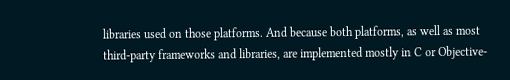libraries used on those platforms. And because both platforms, as well as most third-party frameworks and libraries, are implemented mostly in C or Objective-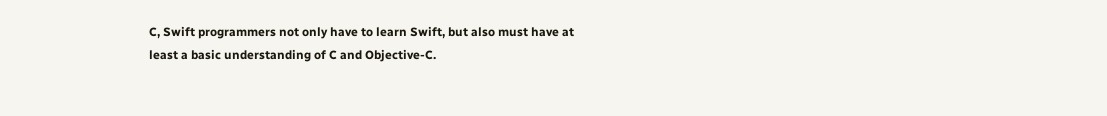C, Swift programmers not only have to learn Swift, but also must have at least a basic understanding of C and Objective-C.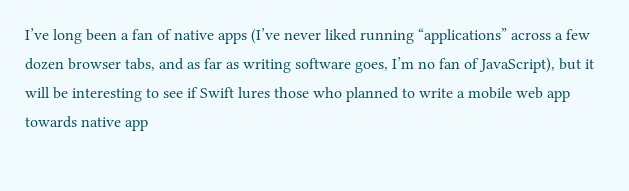I’ve long been a fan of native apps (I’ve never liked running “applications” across a few dozen browser tabs, and as far as writing software goes, I’m no fan of JavaScript), but it will be interesting to see if Swift lures those who planned to write a mobile web app towards native app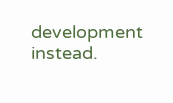development instead.